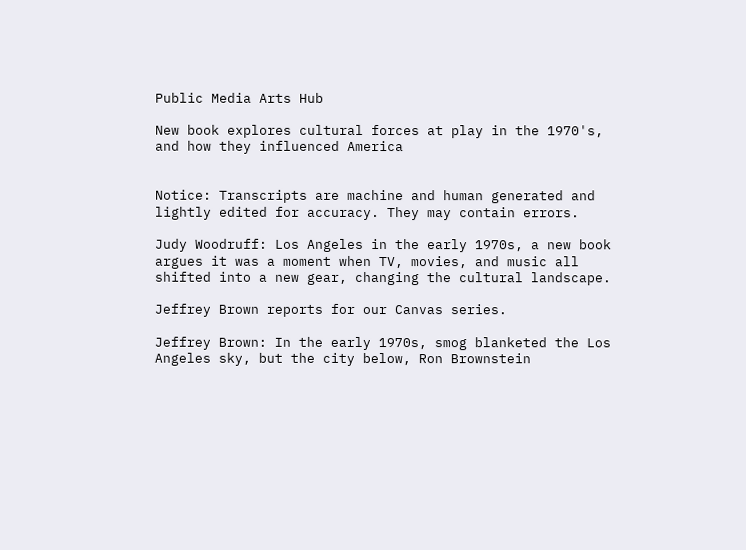Public Media Arts Hub

New book explores cultural forces at play in the 1970's, and how they influenced America


Notice: Transcripts are machine and human generated and lightly edited for accuracy. They may contain errors.

Judy Woodruff: Los Angeles in the early 1970s, a new book argues it was a moment when TV, movies, and music all shifted into a new gear, changing the cultural landscape.

Jeffrey Brown reports for our Canvas series.

Jeffrey Brown: In the early 1970s, smog blanketed the Los Angeles sky, but the city below, Ron Brownstein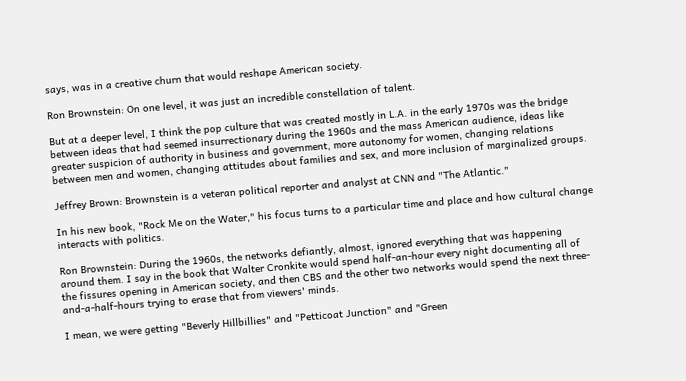says, was in a creative churn that would reshape American society.

Ron Brownstein: On one level, it was just an incredible constellation of talent.

But at a deeper level, I think the pop culture that was created mostly in L.A. in the early 1970s was the bridge between ideas that had seemed insurrectionary during the 1960s and the mass American audience, ideas like greater suspicion of authority in business and government, more autonomy for women, changing relations between men and women, changing attitudes about families and sex, and more inclusion of marginalized groups.

Jeffrey Brown: Brownstein is a veteran political reporter and analyst at CNN and "The Atlantic."

In his new book, "Rock Me on the Water," his focus turns to a particular time and place and how cultural change interacts with politics.

Ron Brownstein: During the 1960s, the networks defiantly, almost, ignored everything that was happening around them. I say in the book that Walter Cronkite would spend half-an-hour every night documenting all of the fissures opening in American society, and then CBS and the other two networks would spend the next three-and-a-half-hours trying to erase that from viewers' minds.

I mean, we were getting "Beverly Hillbillies" and "Petticoat Junction" and "Green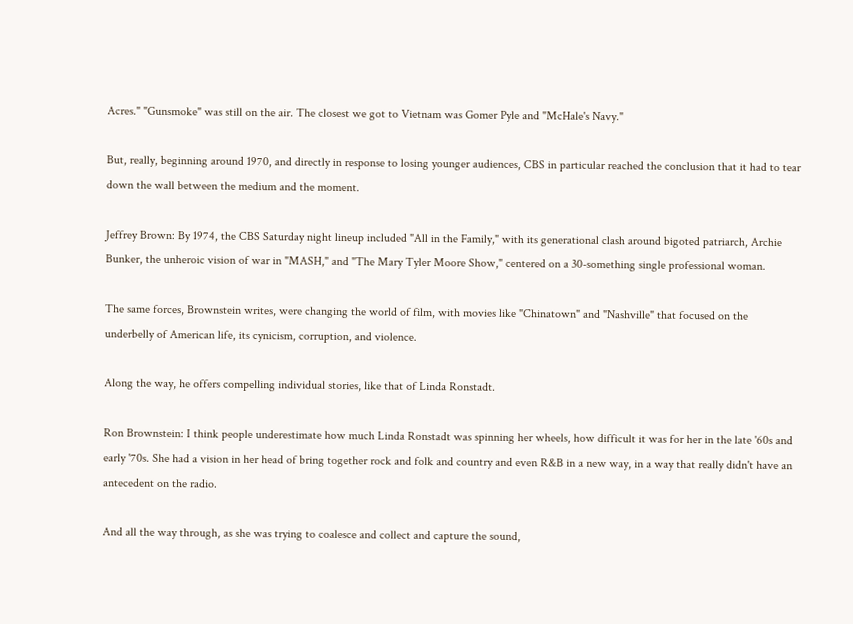Acres." "Gunsmoke" was still on the air. The closest we got to Vietnam was Gomer Pyle and "McHale's Navy."

But, really, beginning around 1970, and directly in response to losing younger audiences, CBS in particular reached the conclusion that it had to tear down the wall between the medium and the moment.

Jeffrey Brown: By 1974, the CBS Saturday night lineup included "All in the Family," with its generational clash around bigoted patriarch, Archie Bunker, the unheroic vision of war in "MASH," and "The Mary Tyler Moore Show," centered on a 30-something single professional woman.

The same forces, Brownstein writes, were changing the world of film, with movies like "Chinatown" and "Nashville" that focused on the underbelly of American life, its cynicism, corruption, and violence.

Along the way, he offers compelling individual stories, like that of Linda Ronstadt.

Ron Brownstein: I think people underestimate how much Linda Ronstadt was spinning her wheels, how difficult it was for her in the late '60s and early '70s. She had a vision in her head of bring together rock and folk and country and even R&B in a new way, in a way that really didn't have an antecedent on the radio.

And all the way through, as she was trying to coalesce and collect and capture the sound,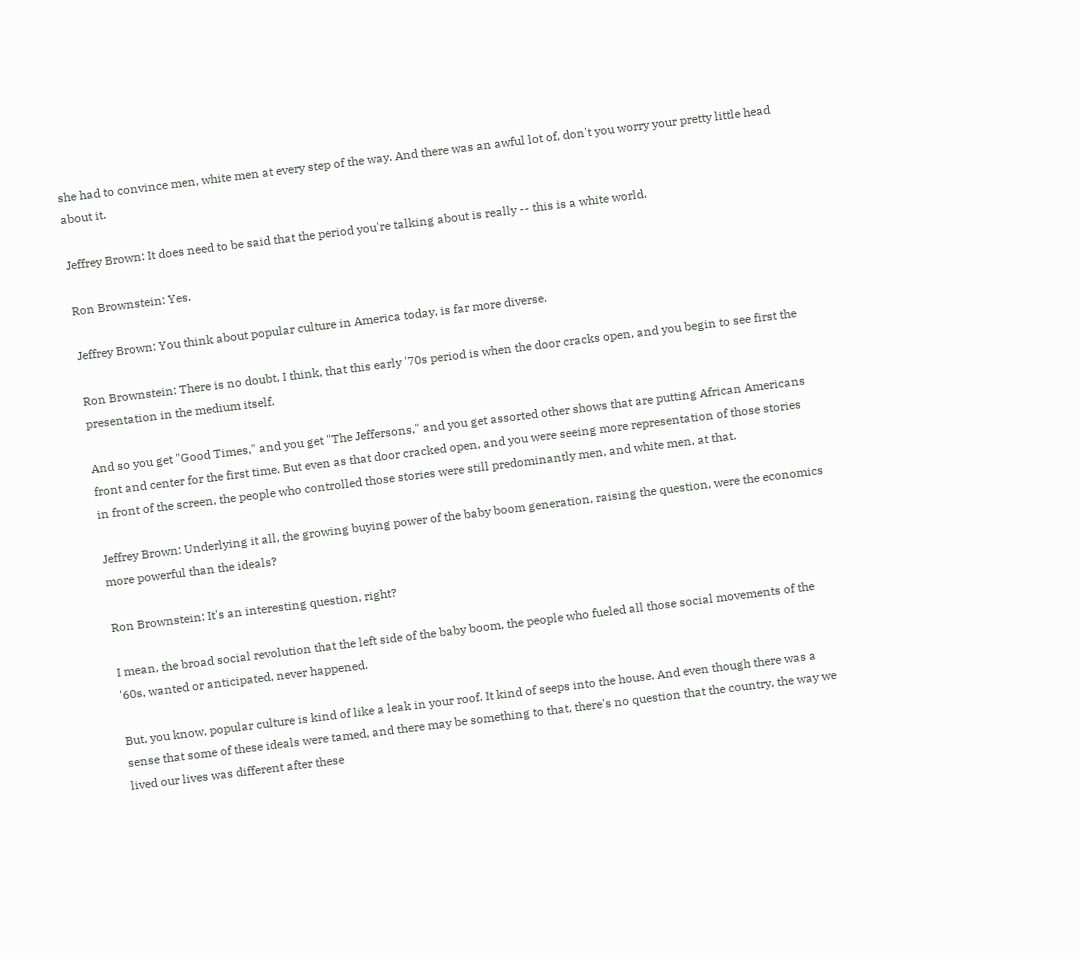she had to convince men, white men at every step of the way. And there was an awful lot of, don't you worry your pretty little head about it.

Jeffrey Brown: It does need to be said that the period you're talking about is really -- this is a white world.

Ron Brownstein: Yes.

Jeffrey Brown: You think about popular culture in America today, is far more diverse.

Ron Brownstein: There is no doubt, I think, that this early '70s period is when the door cracks open, and you begin to see first the presentation in the medium itself.

And so you get "Good Times," and you get "The Jeffersons," and you get assorted other shows that are putting African Americans front and center for the first time. But even as that door cracked open, and you were seeing more representation of those stories in front of the screen, the people who controlled those stories were still predominantly men, and white men, at that.

Jeffrey Brown: Underlying it all, the growing buying power of the baby boom generation, raising the question, were the economics more powerful than the ideals?

Ron Brownstein: It's an interesting question, right?

I mean, the broad social revolution that the left side of the baby boom, the people who fueled all those social movements of the '60s, wanted or anticipated, never happened.

But, you know, popular culture is kind of like a leak in your roof. It kind of seeps into the house. And even though there was a sense that some of these ideals were tamed, and there may be something to that, there's no question that the country, the way we lived our lives was different after these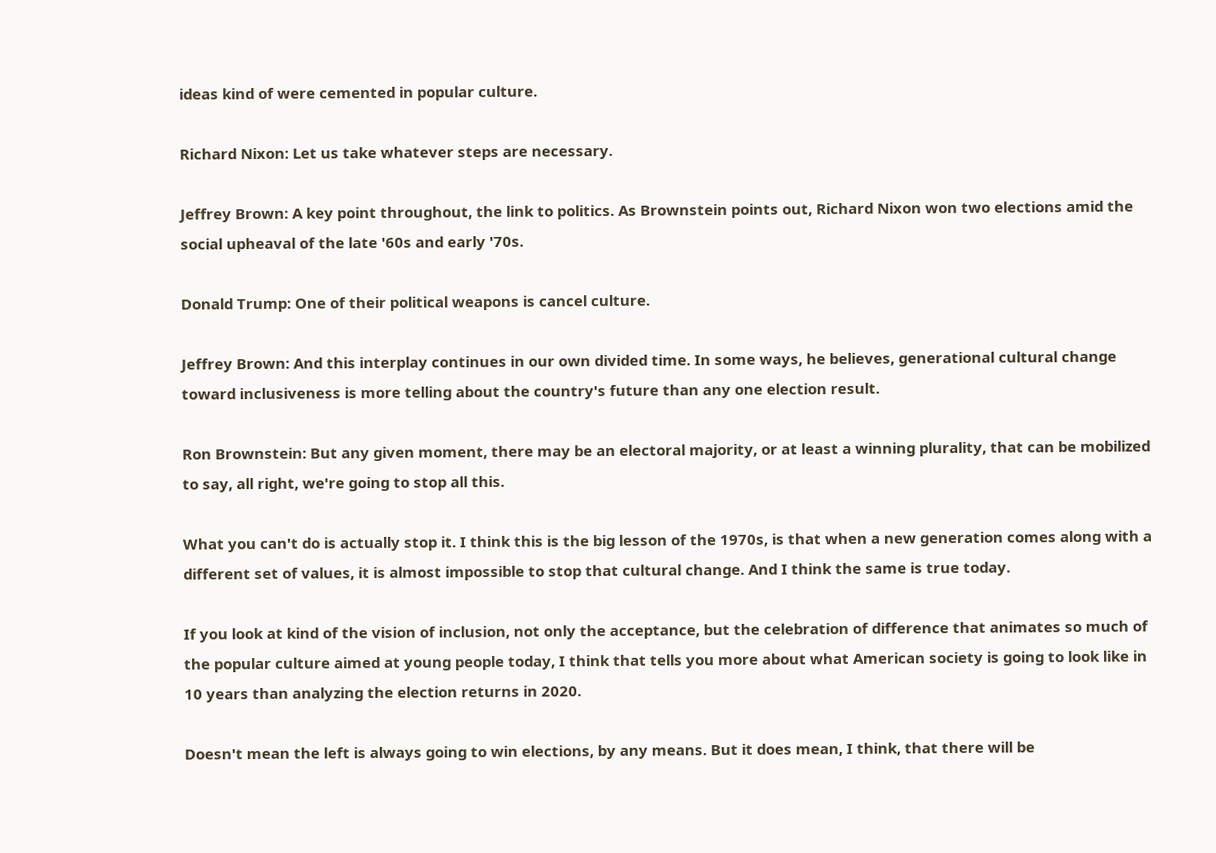ideas kind of were cemented in popular culture.

Richard Nixon: Let us take whatever steps are necessary.

Jeffrey Brown: A key point throughout, the link to politics. As Brownstein points out, Richard Nixon won two elections amid the social upheaval of the late '60s and early '70s.

Donald Trump: One of their political weapons is cancel culture.

Jeffrey Brown: And this interplay continues in our own divided time. In some ways, he believes, generational cultural change toward inclusiveness is more telling about the country's future than any one election result.

Ron Brownstein: But any given moment, there may be an electoral majority, or at least a winning plurality, that can be mobilized to say, all right, we're going to stop all this.

What you can't do is actually stop it. I think this is the big lesson of the 1970s, is that when a new generation comes along with a different set of values, it is almost impossible to stop that cultural change. And I think the same is true today.

If you look at kind of the vision of inclusion, not only the acceptance, but the celebration of difference that animates so much of the popular culture aimed at young people today, I think that tells you more about what American society is going to look like in 10 years than analyzing the election returns in 2020.

Doesn't mean the left is always going to win elections, by any means. But it does mean, I think, that there will be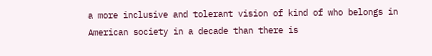a more inclusive and tolerant vision of kind of who belongs in American society in a decade than there is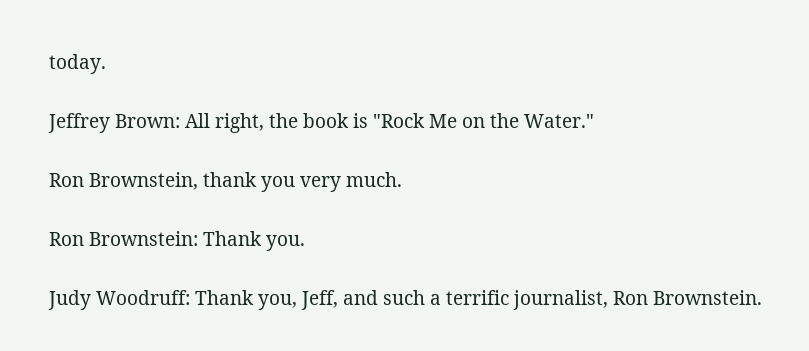today.

Jeffrey Brown: All right, the book is "Rock Me on the Water."

Ron Brownstein, thank you very much.

Ron Brownstein: Thank you.

Judy Woodruff: Thank you, Jeff, and such a terrific journalist, Ron Brownstein.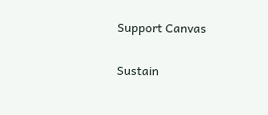Support Canvas

Sustain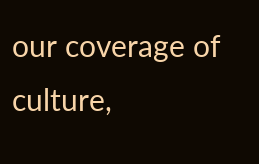our coverage of culture,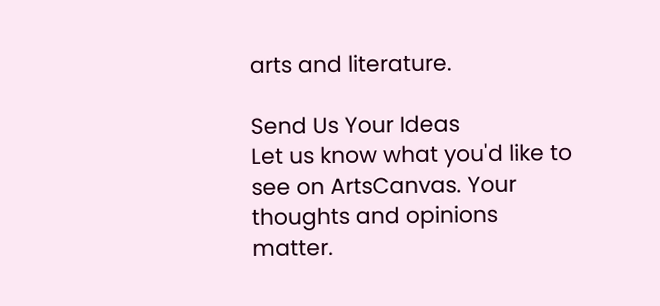arts and literature.

Send Us Your Ideas
Let us know what you'd like to see on ArtsCanvas. Your thoughts and opinions matter.